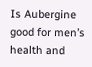Is Aubergine good for men’s health and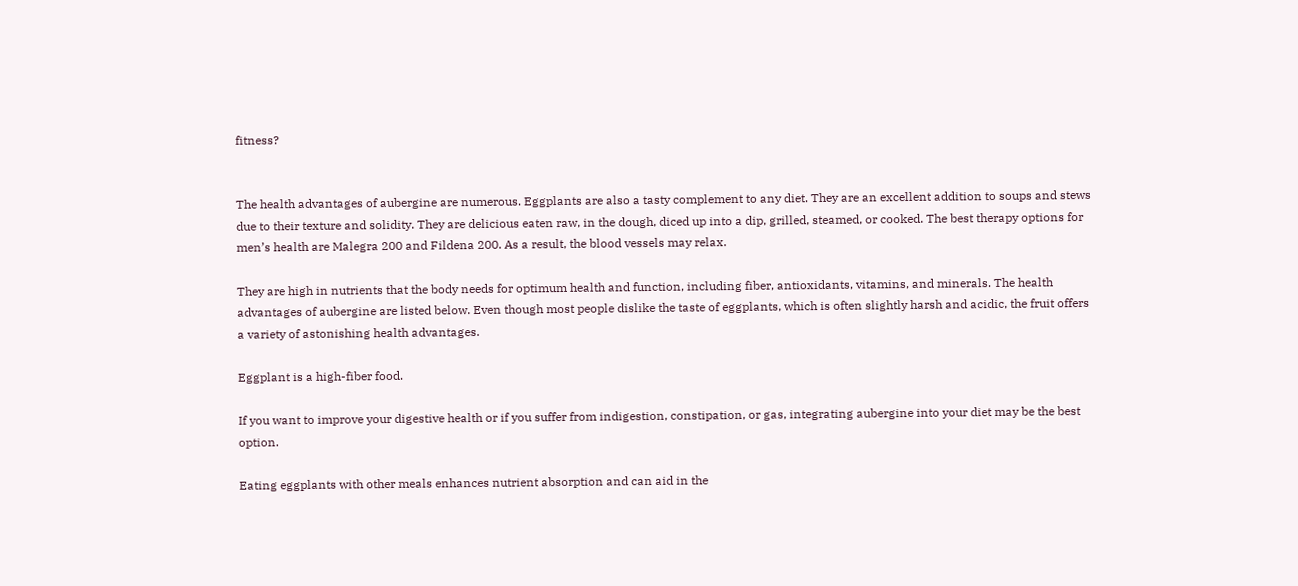fitness?


The health advantages of aubergine are numerous. Eggplants are also a tasty complement to any diet. They are an excellent addition to soups and stews due to their texture and solidity. They are delicious eaten raw, in the dough, diced up into a dip, grilled, steamed, or cooked. The best therapy options for men’s health are Malegra 200 and Fildena 200. As a result, the blood vessels may relax.

They are high in nutrients that the body needs for optimum health and function, including fiber, antioxidants, vitamins, and minerals. The health advantages of aubergine are listed below. Even though most people dislike the taste of eggplants, which is often slightly harsh and acidic, the fruit offers a variety of astonishing health advantages.

Eggplant is a high-fiber food.

If you want to improve your digestive health or if you suffer from indigestion, constipation, or gas, integrating aubergine into your diet may be the best option.

Eating eggplants with other meals enhances nutrient absorption and can aid in the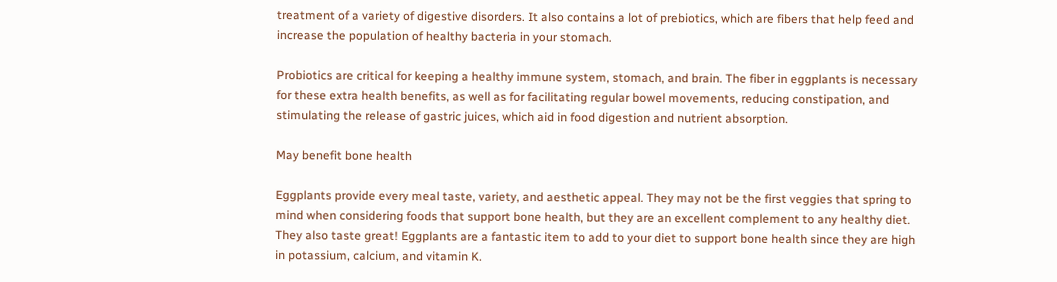treatment of a variety of digestive disorders. It also contains a lot of prebiotics, which are fibers that help feed and increase the population of healthy bacteria in your stomach.

Probiotics are critical for keeping a healthy immune system, stomach, and brain. The fiber in eggplants is necessary for these extra health benefits, as well as for facilitating regular bowel movements, reducing constipation, and stimulating the release of gastric juices, which aid in food digestion and nutrient absorption.

May benefit bone health

Eggplants provide every meal taste, variety, and aesthetic appeal. They may not be the first veggies that spring to mind when considering foods that support bone health, but they are an excellent complement to any healthy diet. They also taste great! Eggplants are a fantastic item to add to your diet to support bone health since they are high in potassium, calcium, and vitamin K.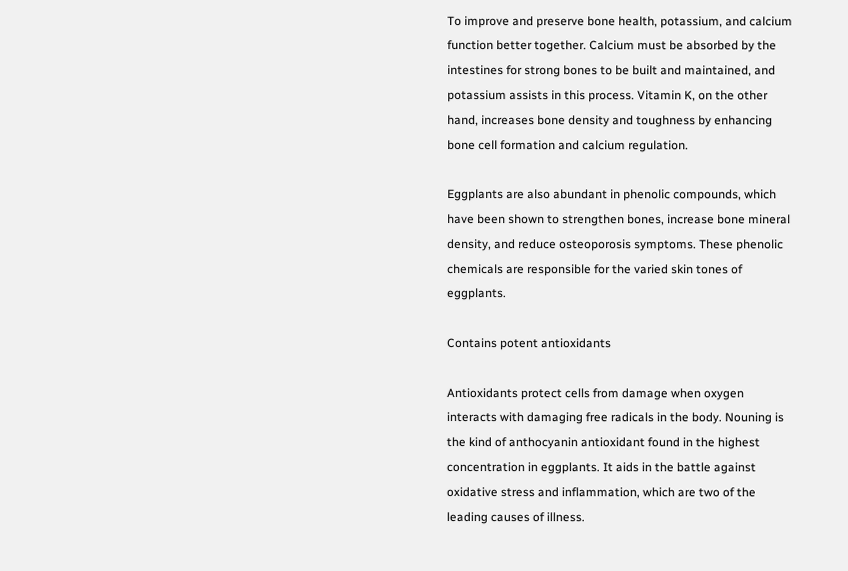To improve and preserve bone health, potassium, and calcium function better together. Calcium must be absorbed by the intestines for strong bones to be built and maintained, and potassium assists in this process. Vitamin K, on the other hand, increases bone density and toughness by enhancing bone cell formation and calcium regulation.

Eggplants are also abundant in phenolic compounds, which have been shown to strengthen bones, increase bone mineral density, and reduce osteoporosis symptoms. These phenolic chemicals are responsible for the varied skin tones of eggplants.

Contains potent antioxidants

Antioxidants protect cells from damage when oxygen interacts with damaging free radicals in the body. Nouning is the kind of anthocyanin antioxidant found in the highest concentration in eggplants. It aids in the battle against oxidative stress and inflammation, which are two of the leading causes of illness.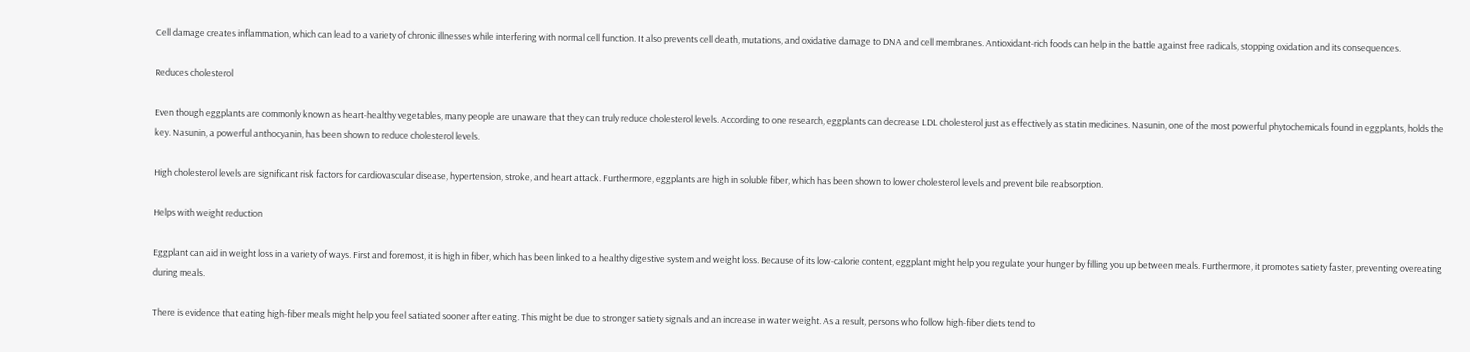Cell damage creates inflammation, which can lead to a variety of chronic illnesses while interfering with normal cell function. It also prevents cell death, mutations, and oxidative damage to DNA and cell membranes. Antioxidant-rich foods can help in the battle against free radicals, stopping oxidation and its consequences.

Reduces cholesterol

Even though eggplants are commonly known as heart-healthy vegetables, many people are unaware that they can truly reduce cholesterol levels. According to one research, eggplants can decrease LDL cholesterol just as effectively as statin medicines. Nasunin, one of the most powerful phytochemicals found in eggplants, holds the key. Nasunin, a powerful anthocyanin, has been shown to reduce cholesterol levels.

High cholesterol levels are significant risk factors for cardiovascular disease, hypertension, stroke, and heart attack. Furthermore, eggplants are high in soluble fiber, which has been shown to lower cholesterol levels and prevent bile reabsorption.

Helps with weight reduction

Eggplant can aid in weight loss in a variety of ways. First and foremost, it is high in fiber, which has been linked to a healthy digestive system and weight loss. Because of its low-calorie content, eggplant might help you regulate your hunger by filling you up between meals. Furthermore, it promotes satiety faster, preventing overeating during meals.

There is evidence that eating high-fiber meals might help you feel satiated sooner after eating. This might be due to stronger satiety signals and an increase in water weight. As a result, persons who follow high-fiber diets tend to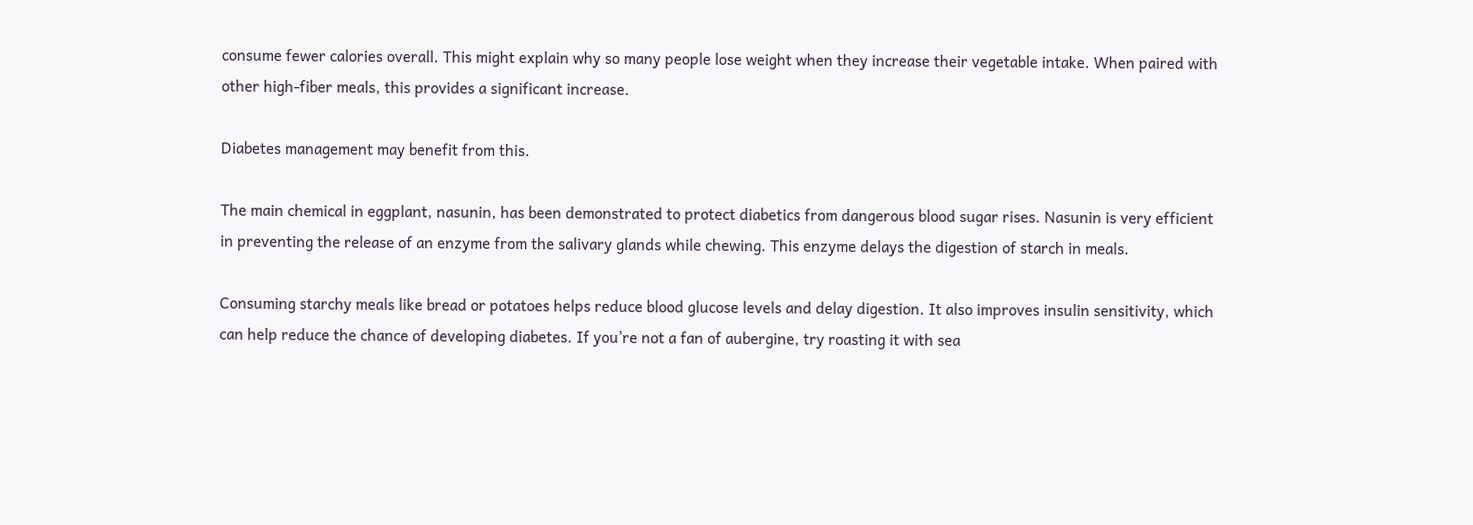consume fewer calories overall. This might explain why so many people lose weight when they increase their vegetable intake. When paired with other high-fiber meals, this provides a significant increase.

Diabetes management may benefit from this.

The main chemical in eggplant, nasunin, has been demonstrated to protect diabetics from dangerous blood sugar rises. Nasunin is very efficient in preventing the release of an enzyme from the salivary glands while chewing. This enzyme delays the digestion of starch in meals.

Consuming starchy meals like bread or potatoes helps reduce blood glucose levels and delay digestion. It also improves insulin sensitivity, which can help reduce the chance of developing diabetes. If you’re not a fan of aubergine, try roasting it with sea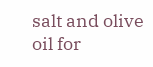salt and olive oil for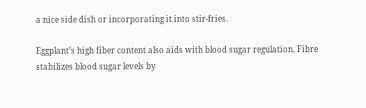a nice side dish or incorporating it into stir-fries.

Eggplant’s high fiber content also aids with blood sugar regulation. Fibre stabilizes blood sugar levels by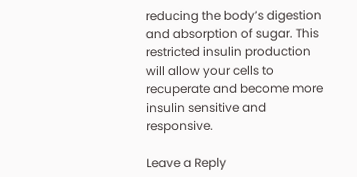reducing the body’s digestion and absorption of sugar. This restricted insulin production will allow your cells to recuperate and become more insulin sensitive and responsive.

Leave a Reply